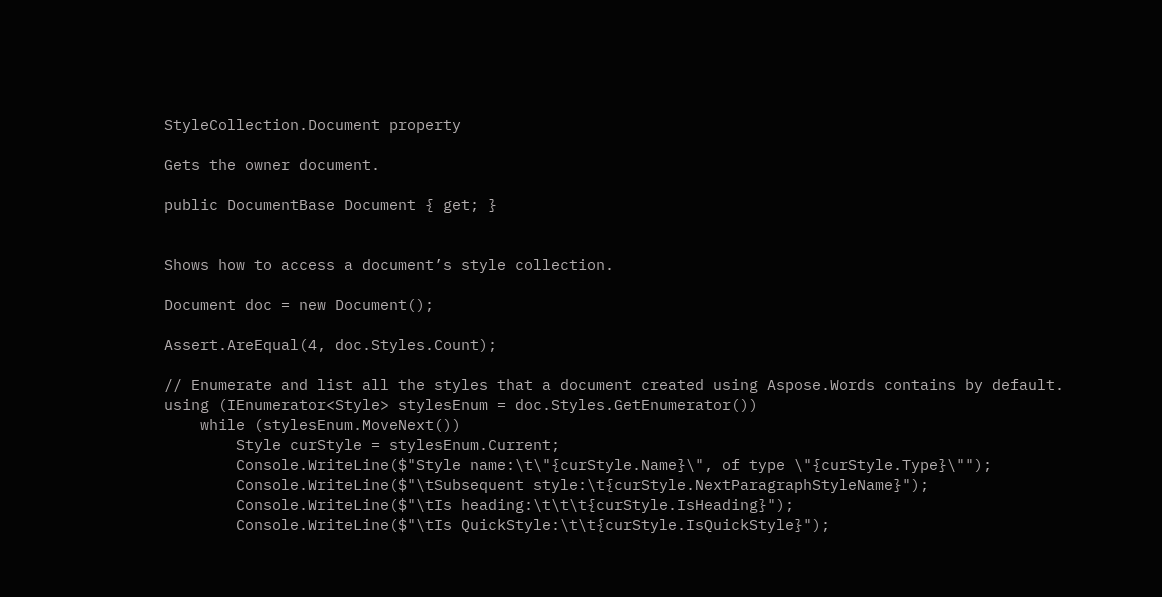StyleCollection.Document property

Gets the owner document.

public DocumentBase Document { get; }


Shows how to access a document’s style collection.

Document doc = new Document();

Assert.AreEqual(4, doc.Styles.Count);

// Enumerate and list all the styles that a document created using Aspose.Words contains by default.
using (IEnumerator<Style> stylesEnum = doc.Styles.GetEnumerator())
    while (stylesEnum.MoveNext())
        Style curStyle = stylesEnum.Current;
        Console.WriteLine($"Style name:\t\"{curStyle.Name}\", of type \"{curStyle.Type}\"");
        Console.WriteLine($"\tSubsequent style:\t{curStyle.NextParagraphStyleName}");
        Console.WriteLine($"\tIs heading:\t\t\t{curStyle.IsHeading}");
        Console.WriteLine($"\tIs QuickStyle:\t\t{curStyle.IsQuickStyle}");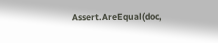Assert.AreEqual(doc,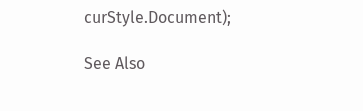curStyle.Document);

See Also